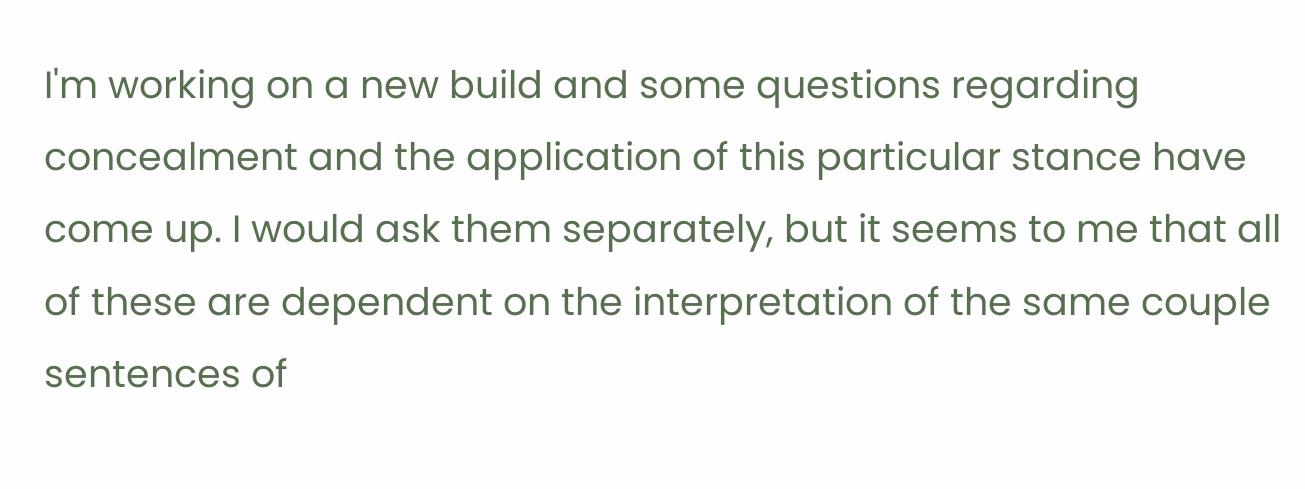I'm working on a new build and some questions regarding concealment and the application of this particular stance have come up. I would ask them separately, but it seems to me that all of these are dependent on the interpretation of the same couple sentences of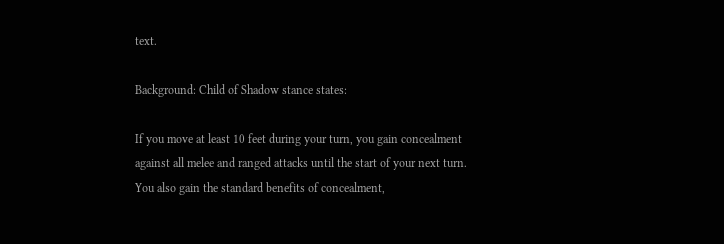text.

Background: Child of Shadow stance states:

If you move at least 10 feet during your turn, you gain concealment against all melee and ranged attacks until the start of your next turn. You also gain the standard benefits of concealment,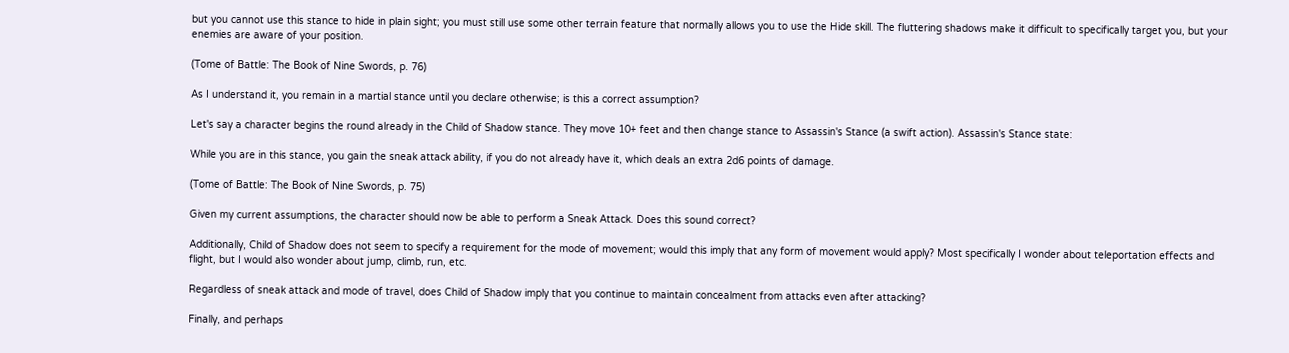but you cannot use this stance to hide in plain sight; you must still use some other terrain feature that normally allows you to use the Hide skill. The fluttering shadows make it difficult to specifically target you, but your enemies are aware of your position.

(Tome of Battle: The Book of Nine Swords, p. 76)

As I understand it, you remain in a martial stance until you declare otherwise; is this a correct assumption?

Let's say a character begins the round already in the Child of Shadow stance. They move 10+ feet and then change stance to Assassin's Stance (a swift action). Assassin's Stance state:

While you are in this stance, you gain the sneak attack ability, if you do not already have it, which deals an extra 2d6 points of damage.

(Tome of Battle: The Book of Nine Swords, p. 75)

Given my current assumptions, the character should now be able to perform a Sneak Attack. Does this sound correct?

Additionally, Child of Shadow does not seem to specify a requirement for the mode of movement; would this imply that any form of movement would apply? Most specifically I wonder about teleportation effects and flight, but I would also wonder about jump, climb, run, etc.

Regardless of sneak attack and mode of travel, does Child of Shadow imply that you continue to maintain concealment from attacks even after attacking?

Finally, and perhaps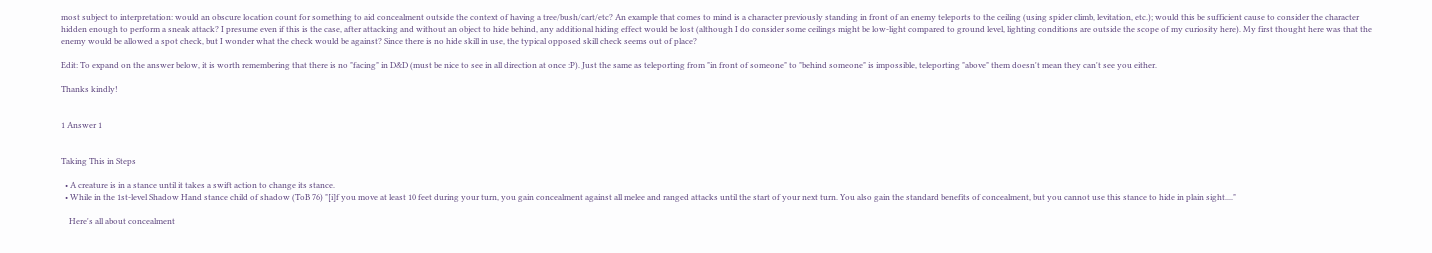most subject to interpretation: would an obscure location count for something to aid concealment outside the context of having a tree/bush/cart/etc? An example that comes to mind is a character previously standing in front of an enemy teleports to the ceiling (using spider climb, levitation, etc.); would this be sufficient cause to consider the character hidden enough to perform a sneak attack? I presume even if this is the case, after attacking and without an object to hide behind, any additional hiding effect would be lost (although I do consider some ceilings might be low-light compared to ground level, lighting conditions are outside the scope of my curiosity here). My first thought here was that the enemy would be allowed a spot check, but I wonder what the check would be against? Since there is no hide skill in use, the typical opposed skill check seems out of place?

Edit: To expand on the answer below, it is worth remembering that there is no "facing" in D&D (must be nice to see in all direction at once :P). Just the same as teleporting from "in front of someone" to "behind someone" is impossible, teleporting "above" them doesn't mean they can't see you either.

Thanks kindly!


1 Answer 1


Taking This in Steps

  • A creature is in a stance until it takes a swift action to change its stance.
  • While in the 1st-level Shadow Hand stance child of shadow (ToB 76) "[i]f you move at least 10 feet during your turn, you gain concealment against all melee and ranged attacks until the start of your next turn. You also gain the standard benefits of concealment, but you cannot use this stance to hide in plain sight...."

    Here's all about concealment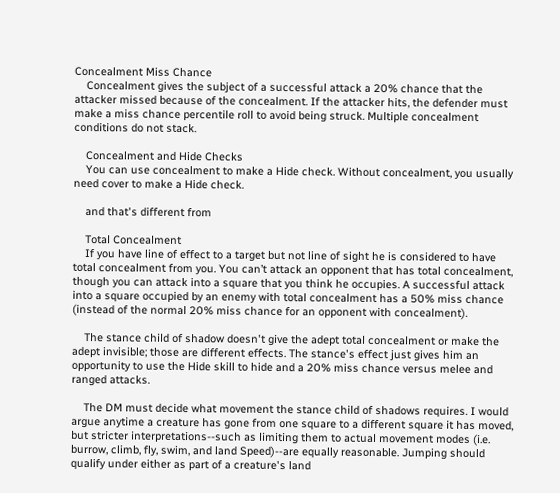Concealment Miss Chance
    Concealment gives the subject of a successful attack a 20% chance that the attacker missed because of the concealment. If the attacker hits, the defender must make a miss chance percentile roll to avoid being struck. Multiple concealment conditions do not stack.

    Concealment and Hide Checks
    You can use concealment to make a Hide check. Without concealment, you usually need cover to make a Hide check.

    and that's different from

    Total Concealment
    If you have line of effect to a target but not line of sight he is considered to have total concealment from you. You can’t attack an opponent that has total concealment, though you can attack into a square that you think he occupies. A successful attack into a square occupied by an enemy with total concealment has a 50% miss chance (instead of the normal 20% miss chance for an opponent with concealment).

    The stance child of shadow doesn't give the adept total concealment or make the adept invisible; those are different effects. The stance's effect just gives him an opportunity to use the Hide skill to hide and a 20% miss chance versus melee and ranged attacks.

    The DM must decide what movement the stance child of shadows requires. I would argue anytime a creature has gone from one square to a different square it has moved, but stricter interpretations--such as limiting them to actual movement modes (i.e. burrow, climb, fly, swim, and land Speed)--are equally reasonable. Jumping should qualify under either as part of a creature's land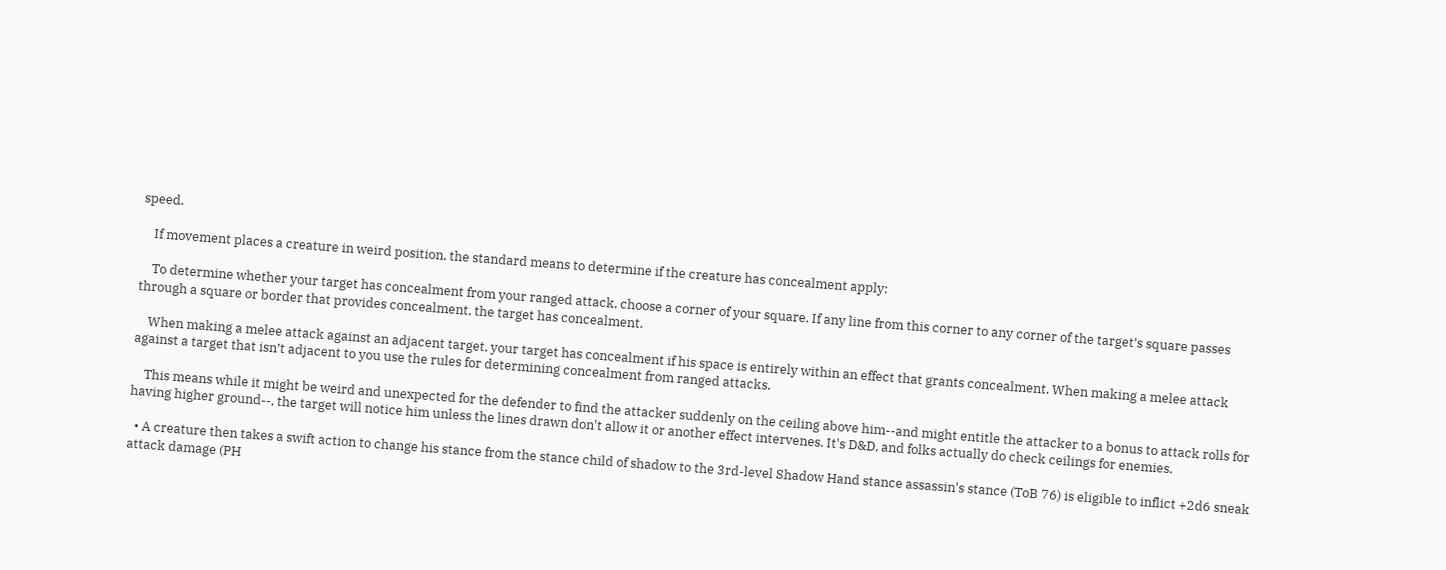speed.

    If movement places a creature in weird position, the standard means to determine if the creature has concealment apply:

    To determine whether your target has concealment from your ranged attack, choose a corner of your square. If any line from this corner to any corner of the target’s square passes through a square or border that provides concealment, the target has concealment.

    When making a melee attack against an adjacent target, your target has concealment if his space is entirely within an effect that grants concealment. When making a melee attack against a target that isn’t adjacent to you use the rules for determining concealment from ranged attacks.

    This means while it might be weird and unexpected for the defender to find the attacker suddenly on the ceiling above him--and might entitle the attacker to a bonus to attack rolls for having higher ground--, the target will notice him unless the lines drawn don't allow it or another effect intervenes. It's D&D, and folks actually do check ceilings for enemies.

  • A creature then takes a swift action to change his stance from the stance child of shadow to the 3rd-level Shadow Hand stance assassin's stance (ToB 76) is eligible to inflict +2d6 sneak attack damage (PH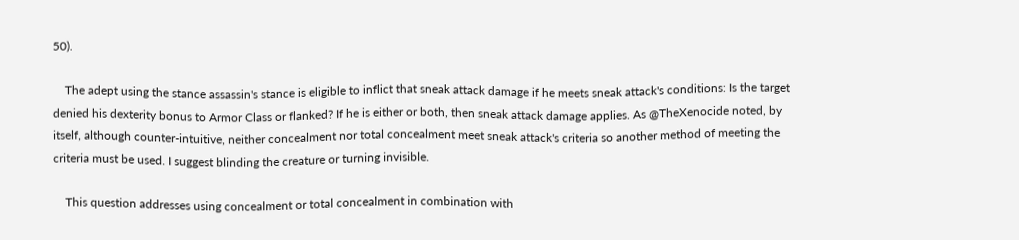50).

    The adept using the stance assassin's stance is eligible to inflict that sneak attack damage if he meets sneak attack's conditions: Is the target denied his dexterity bonus to Armor Class or flanked? If he is either or both, then sneak attack damage applies. As @TheXenocide noted, by itself, although counter-intuitive, neither concealment nor total concealment meet sneak attack's criteria so another method of meeting the criteria must be used. I suggest blinding the creature or turning invisible.

    This question addresses using concealment or total concealment in combination with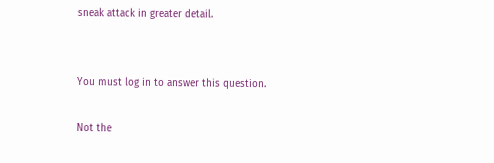sneak attack in greater detail.


You must log in to answer this question.

Not the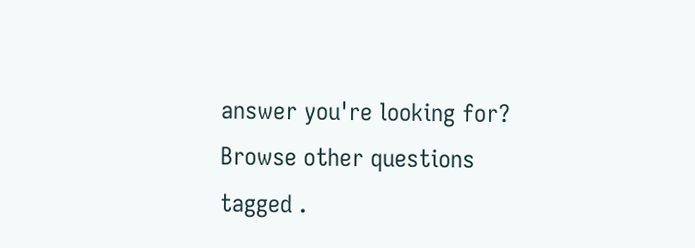answer you're looking for? Browse other questions tagged .